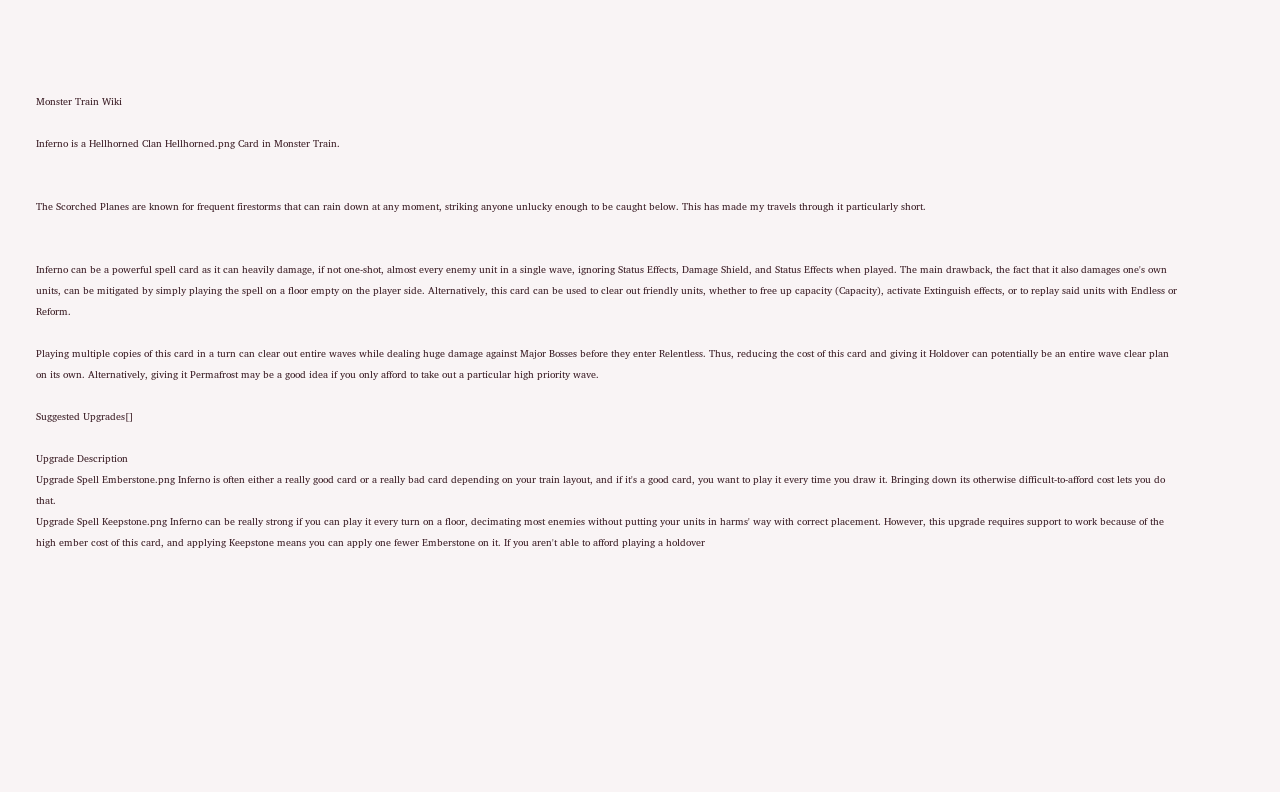Monster Train Wiki

Inferno is a Hellhorned Clan Hellhorned.png Card in Monster Train.


The Scorched Planes are known for frequent firestorms that can rain down at any moment, striking anyone unlucky enough to be caught below. This has made my travels through it particularly short.


Inferno can be a powerful spell card as it can heavily damage, if not one-shot, almost every enemy unit in a single wave, ignoring Status Effects, Damage Shield, and Status Effects when played. The main drawback, the fact that it also damages one's own units, can be mitigated by simply playing the spell on a floor empty on the player side. Alternatively, this card can be used to clear out friendly units, whether to free up capacity (Capacity), activate Extinguish effects, or to replay said units with Endless or Reform.

Playing multiple copies of this card in a turn can clear out entire waves while dealing huge damage against Major Bosses before they enter Relentless. Thus, reducing the cost of this card and giving it Holdover can potentially be an entire wave clear plan on its own. Alternatively, giving it Permafrost may be a good idea if you only afford to take out a particular high priority wave.

Suggested Upgrades[]

Upgrade Description
Upgrade Spell Emberstone.png Inferno is often either a really good card or a really bad card depending on your train layout, and if it's a good card, you want to play it every time you draw it. Bringing down its otherwise difficult-to-afford cost lets you do that.
Upgrade Spell Keepstone.png Inferno can be really strong if you can play it every turn on a floor, decimating most enemies without putting your units in harms' way with correct placement. However, this upgrade requires support to work because of the high ember cost of this card, and applying Keepstone means you can apply one fewer Emberstone on it. If you aren't able to afford playing a holdover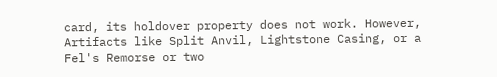card, its holdover property does not work. However, Artifacts like Split Anvil, Lightstone Casing, or a Fel's Remorse or two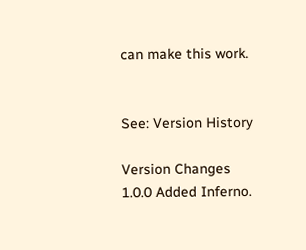can make this work.


See: Version History

Version Changes
1.0.0 Added Inferno.